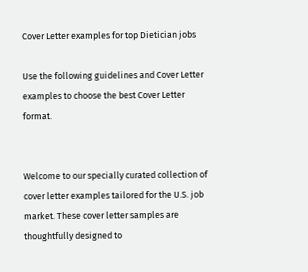Cover Letter examples for top Dietician jobs

Use the following guidelines and Cover Letter examples to choose the best Cover Letter format.


Welcome to our specially curated collection of cover letter examples tailored for the U.S. job market. These cover letter samples are thoughtfully designed to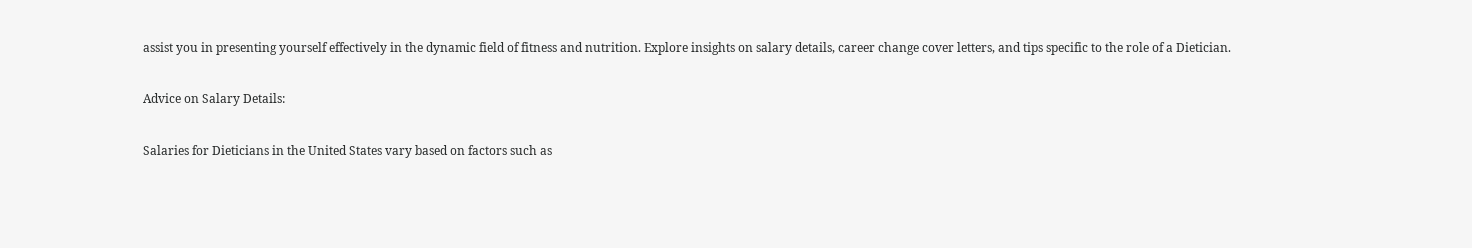assist you in presenting yourself effectively in the dynamic field of fitness and nutrition. Explore insights on salary details, career change cover letters, and tips specific to the role of a Dietician.

Advice on Salary Details:

Salaries for Dieticians in the United States vary based on factors such as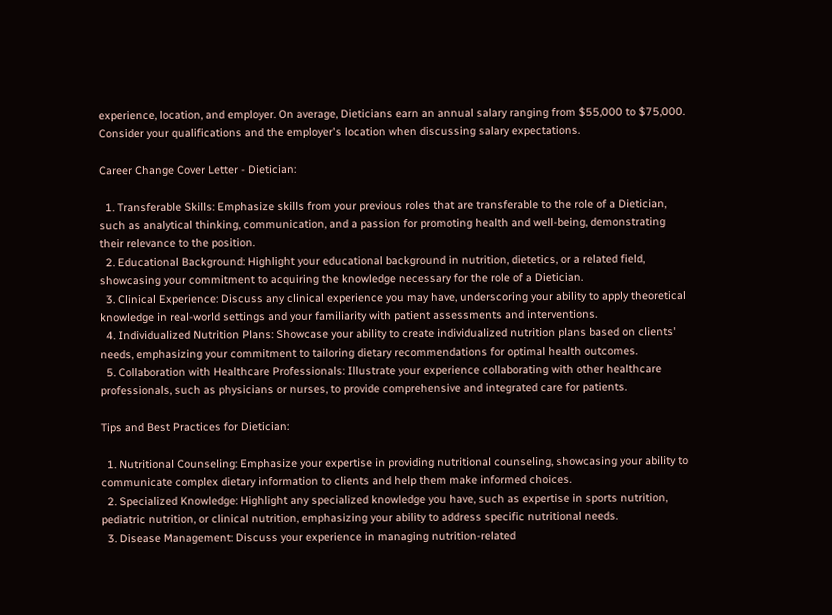experience, location, and employer. On average, Dieticians earn an annual salary ranging from $55,000 to $75,000. Consider your qualifications and the employer's location when discussing salary expectations.

Career Change Cover Letter - Dietician:

  1. Transferable Skills: Emphasize skills from your previous roles that are transferable to the role of a Dietician, such as analytical thinking, communication, and a passion for promoting health and well-being, demonstrating their relevance to the position.
  2. Educational Background: Highlight your educational background in nutrition, dietetics, or a related field, showcasing your commitment to acquiring the knowledge necessary for the role of a Dietician.
  3. Clinical Experience: Discuss any clinical experience you may have, underscoring your ability to apply theoretical knowledge in real-world settings and your familiarity with patient assessments and interventions.
  4. Individualized Nutrition Plans: Showcase your ability to create individualized nutrition plans based on clients' needs, emphasizing your commitment to tailoring dietary recommendations for optimal health outcomes.
  5. Collaboration with Healthcare Professionals: Illustrate your experience collaborating with other healthcare professionals, such as physicians or nurses, to provide comprehensive and integrated care for patients.

Tips and Best Practices for Dietician:

  1. Nutritional Counseling: Emphasize your expertise in providing nutritional counseling, showcasing your ability to communicate complex dietary information to clients and help them make informed choices.
  2. Specialized Knowledge: Highlight any specialized knowledge you have, such as expertise in sports nutrition, pediatric nutrition, or clinical nutrition, emphasizing your ability to address specific nutritional needs.
  3. Disease Management: Discuss your experience in managing nutrition-related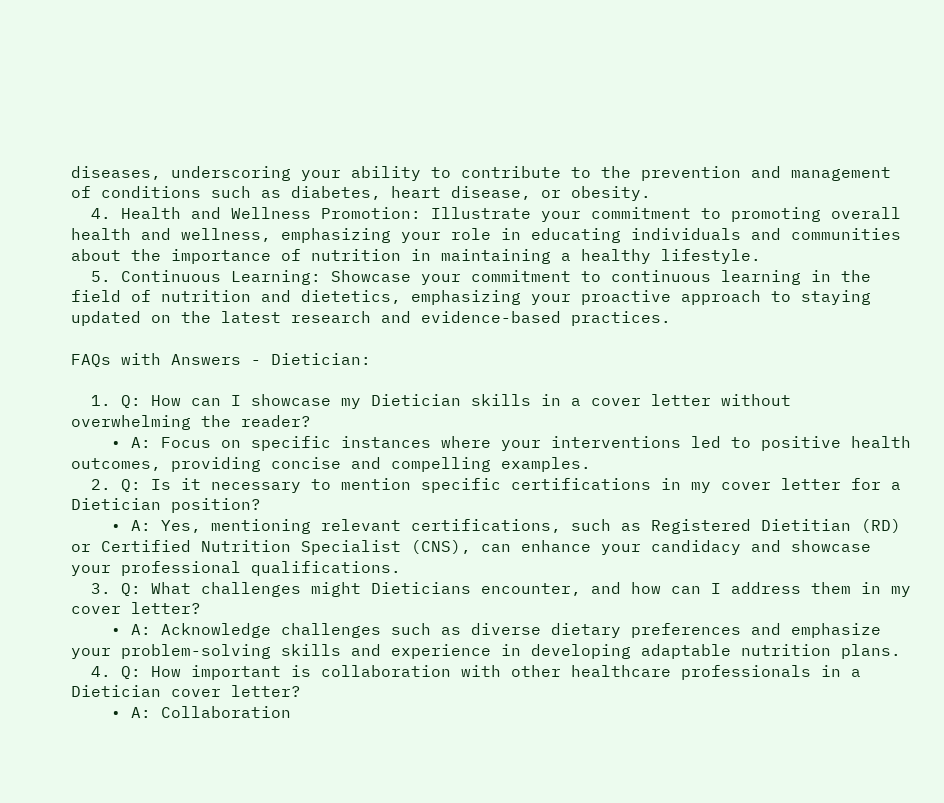diseases, underscoring your ability to contribute to the prevention and management of conditions such as diabetes, heart disease, or obesity.
  4. Health and Wellness Promotion: Illustrate your commitment to promoting overall health and wellness, emphasizing your role in educating individuals and communities about the importance of nutrition in maintaining a healthy lifestyle.
  5. Continuous Learning: Showcase your commitment to continuous learning in the field of nutrition and dietetics, emphasizing your proactive approach to staying updated on the latest research and evidence-based practices.

FAQs with Answers - Dietician:

  1. Q: How can I showcase my Dietician skills in a cover letter without overwhelming the reader?
    • A: Focus on specific instances where your interventions led to positive health outcomes, providing concise and compelling examples.
  2. Q: Is it necessary to mention specific certifications in my cover letter for a Dietician position?
    • A: Yes, mentioning relevant certifications, such as Registered Dietitian (RD) or Certified Nutrition Specialist (CNS), can enhance your candidacy and showcase your professional qualifications.
  3. Q: What challenges might Dieticians encounter, and how can I address them in my cover letter?
    • A: Acknowledge challenges such as diverse dietary preferences and emphasize your problem-solving skills and experience in developing adaptable nutrition plans.
  4. Q: How important is collaboration with other healthcare professionals in a Dietician cover letter?
    • A: Collaboration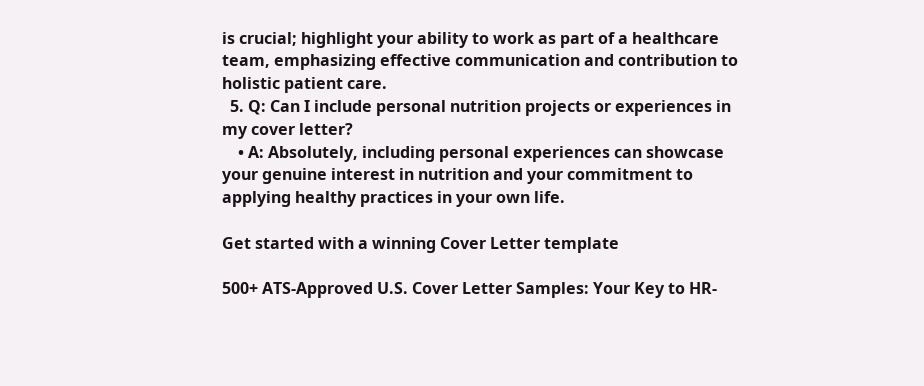is crucial; highlight your ability to work as part of a healthcare team, emphasizing effective communication and contribution to holistic patient care.
  5. Q: Can I include personal nutrition projects or experiences in my cover letter?
    • A: Absolutely, including personal experiences can showcase your genuine interest in nutrition and your commitment to applying healthy practices in your own life.

Get started with a winning Cover Letter template

500+ ATS-Approved U.S. Cover Letter Samples: Your Key to HR-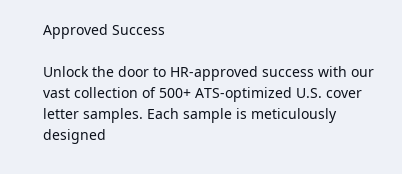Approved Success

Unlock the door to HR-approved success with our vast collection of 500+ ATS-optimized U.S. cover letter samples. Each sample is meticulously designed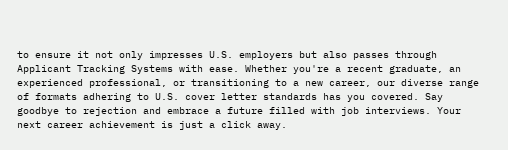to ensure it not only impresses U.S. employers but also passes through Applicant Tracking Systems with ease. Whether you're a recent graduate, an experienced professional, or transitioning to a new career, our diverse range of formats adhering to U.S. cover letter standards has you covered. Say goodbye to rejection and embrace a future filled with job interviews. Your next career achievement is just a click away.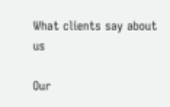What clients say about us

Our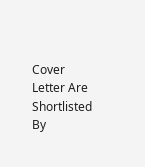Cover Letter Are Shortlisted By